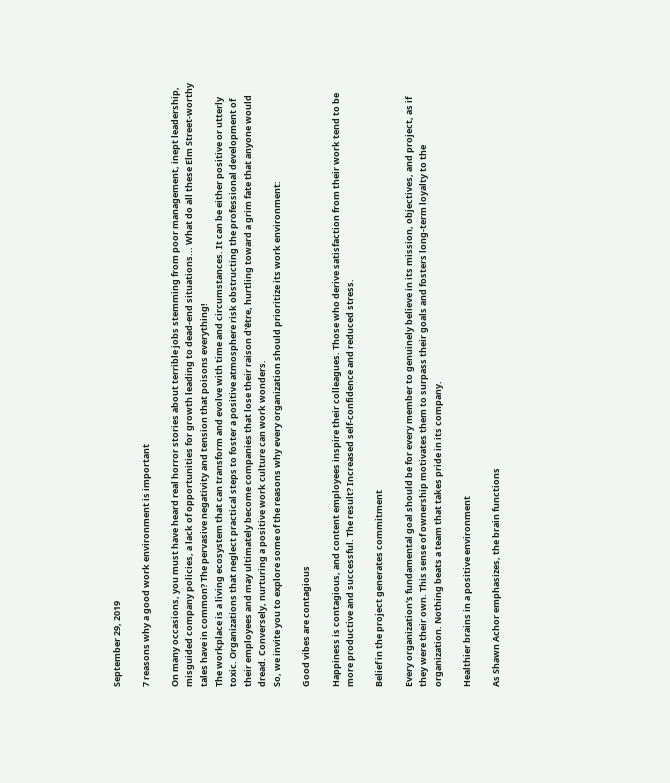September 29, 2019

7 reasons why a good work environment is important

On many occasions, you must have heard real horror stories about terrible jobs stemming from poor management, inept leadership, misguided company policies, a lack of opportunities for growth leading to dead-end situations... What do all these Elm Street-worthy tales have in common? The pervasive negativity and tension that poisons everything!
The workplace is a living ecosystem that can transform and evolve with time and circumstances. It can be either positive or utterly toxic. Organizations that neglect practical steps to foster a positive atmosphere risk obstructing the professional development of their employees and may ultimately become companies that lose their raison d'être, hurtling toward a grim fate that anyone would dread. Conversely, nurturing a positive work culture can work wonders.
So, we invite you to explore some of the reasons why every organization should prioritize its work environment:

Good vibes are contagious

Happiness is contagious, and content employees inspire their colleagues. Those who derive satisfaction from their work tend to be more productive and successful. The result? Increased self-confidence and reduced stress.

Belief in the project generates commitment

Every organization's fundamental goal should be for every member to genuinely believe in its mission, objectives, and project, as if they were their own. This sense of ownership motivates them to surpass their goals and fosters long-term loyalty to the organization. Nothing beats a team that takes pride in its company.

Healthier brains in a positive environment

As Shawn Achor emphasizes, the brain functions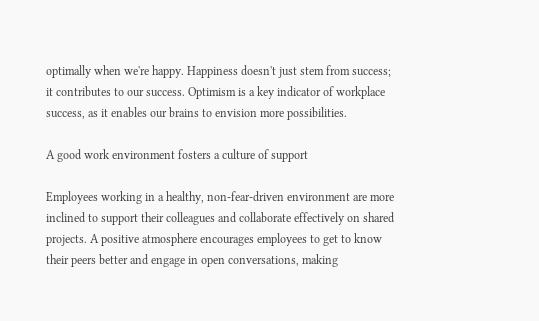optimally when we're happy. Happiness doesn't just stem from success; it contributes to our success. Optimism is a key indicator of workplace success, as it enables our brains to envision more possibilities.

A good work environment fosters a culture of support

Employees working in a healthy, non-fear-driven environment are more inclined to support their colleagues and collaborate effectively on shared projects. A positive atmosphere encourages employees to get to know their peers better and engage in open conversations, making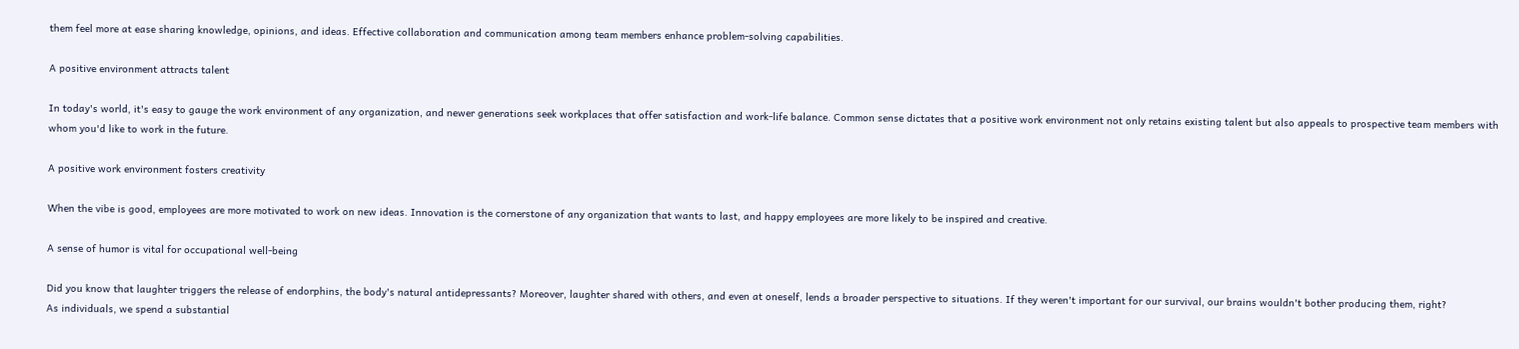them feel more at ease sharing knowledge, opinions, and ideas. Effective collaboration and communication among team members enhance problem-solving capabilities.

A positive environment attracts talent

In today's world, it's easy to gauge the work environment of any organization, and newer generations seek workplaces that offer satisfaction and work-life balance. Common sense dictates that a positive work environment not only retains existing talent but also appeals to prospective team members with whom you'd like to work in the future.

A positive work environment fosters creativity

When the vibe is good, employees are more motivated to work on new ideas. Innovation is the cornerstone of any organization that wants to last, and happy employees are more likely to be inspired and creative.

A sense of humor is vital for occupational well-being

Did you know that laughter triggers the release of endorphins, the body's natural antidepressants? Moreover, laughter shared with others, and even at oneself, lends a broader perspective to situations. If they weren't important for our survival, our brains wouldn't bother producing them, right?
As individuals, we spend a substantial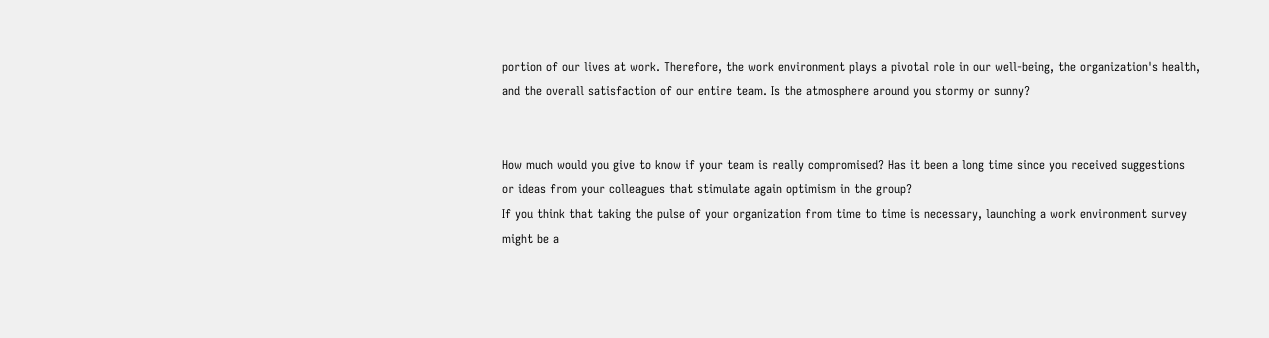portion of our lives at work. Therefore, the work environment plays a pivotal role in our well-being, the organization's health, and the overall satisfaction of our entire team. Is the atmosphere around you stormy or sunny?


How much would you give to know if your team is really compromised? Has it been a long time since you received suggestions or ideas from your colleagues that stimulate again optimism in the group?
If you think that taking the pulse of your organization from time to time is necessary, launching a work environment survey might be a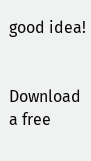good idea!


Download a free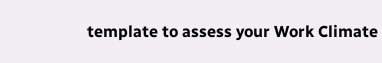template to assess your Work Climate